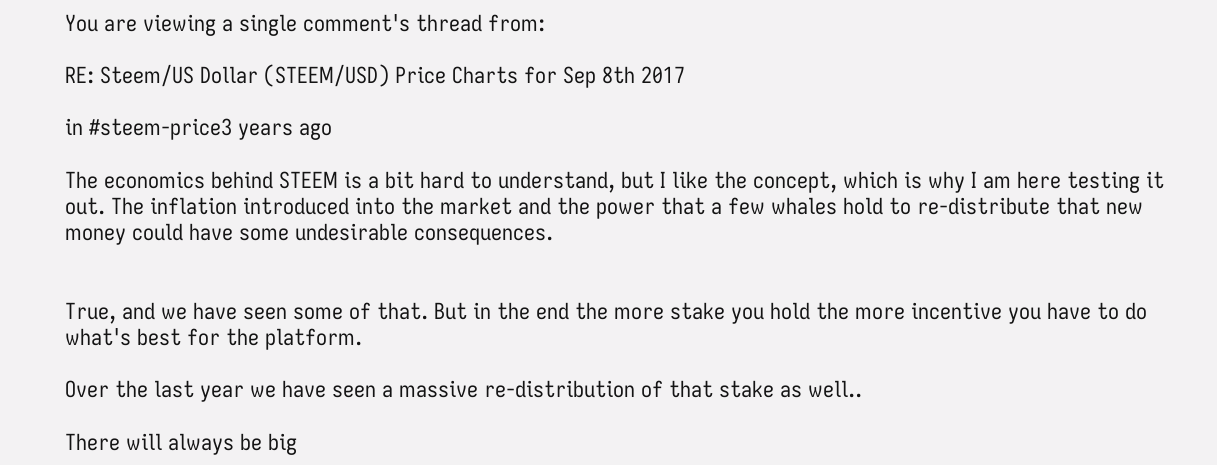You are viewing a single comment's thread from:

RE: Steem/US Dollar (STEEM/USD) Price Charts for Sep 8th 2017

in #steem-price3 years ago

The economics behind STEEM is a bit hard to understand, but I like the concept, which is why I am here testing it out. The inflation introduced into the market and the power that a few whales hold to re-distribute that new money could have some undesirable consequences.


True, and we have seen some of that. But in the end the more stake you hold the more incentive you have to do what's best for the platform.

Over the last year we have seen a massive re-distribution of that stake as well..

There will always be big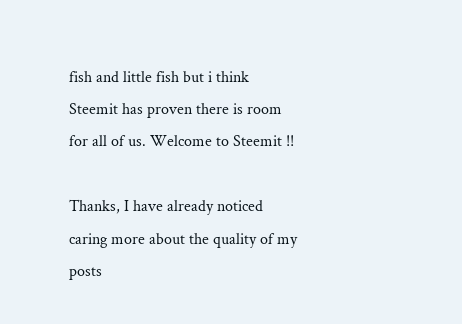fish and little fish but i think Steemit has proven there is room for all of us. Welcome to Steemit !!

Thanks, I have already noticed caring more about the quality of my posts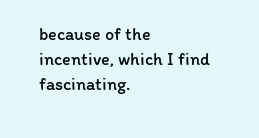because of the incentive, which I find fascinating.